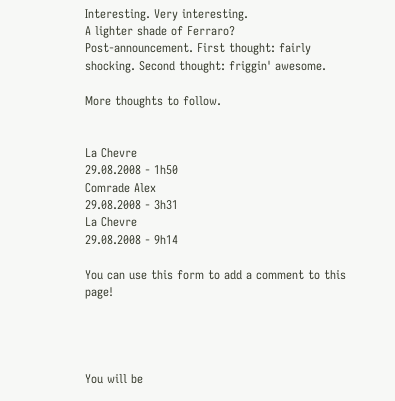Interesting. Very interesting.
A lighter shade of Ferraro?
Post-announcement. First thought: fairly shocking. Second thought: friggin' awesome.

More thoughts to follow.


La Chevre
29.08.2008 - 1h50
Comrade Alex
29.08.2008 - 3h31
La Chevre
29.08.2008 - 9h14

You can use this form to add a comment to this page!




You will be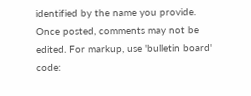identified by the name you provide. Once posted, comments may not be edited. For markup, use 'bulletin board' code: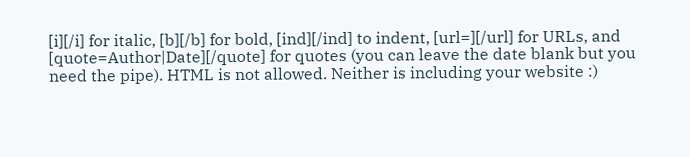[i][/i] for italic, [b][/b] for bold, [ind][/ind] to indent, [url=][/url] for URLs, and [quote=Author|Date][/quote] for quotes (you can leave the date blank but you need the pipe). HTML is not allowed. Neither is including your website :)